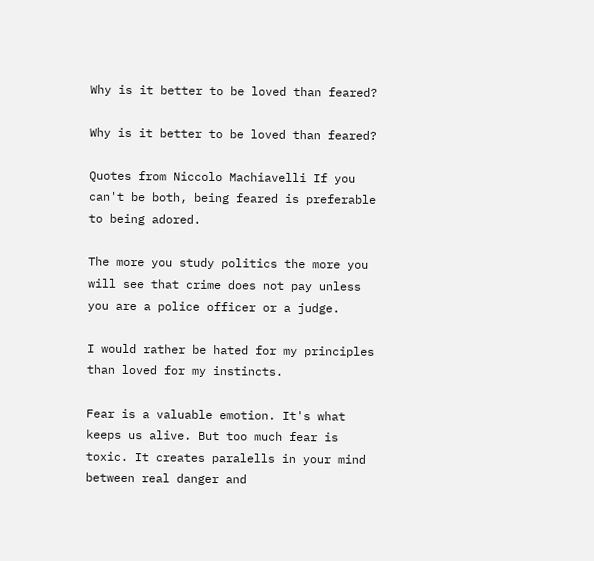Why is it better to be loved than feared?

Why is it better to be loved than feared?

Quotes from Niccolo Machiavelli If you can't be both, being feared is preferable to being adored.

The more you study politics the more you will see that crime does not pay unless you are a police officer or a judge.

I would rather be hated for my principles than loved for my instincts.

Fear is a valuable emotion. It's what keeps us alive. But too much fear is toxic. It creates paralells in your mind between real danger and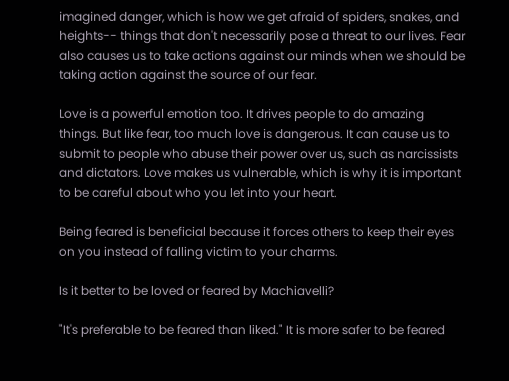imagined danger, which is how we get afraid of spiders, snakes, and heights-- things that don't necessarily pose a threat to our lives. Fear also causes us to take actions against our minds when we should be taking action against the source of our fear.

Love is a powerful emotion too. It drives people to do amazing things. But like fear, too much love is dangerous. It can cause us to submit to people who abuse their power over us, such as narcissists and dictators. Love makes us vulnerable, which is why it is important to be careful about who you let into your heart.

Being feared is beneficial because it forces others to keep their eyes on you instead of falling victim to your charms.

Is it better to be loved or feared by Machiavelli?

"It's preferable to be feared than liked." It is more safer to be feared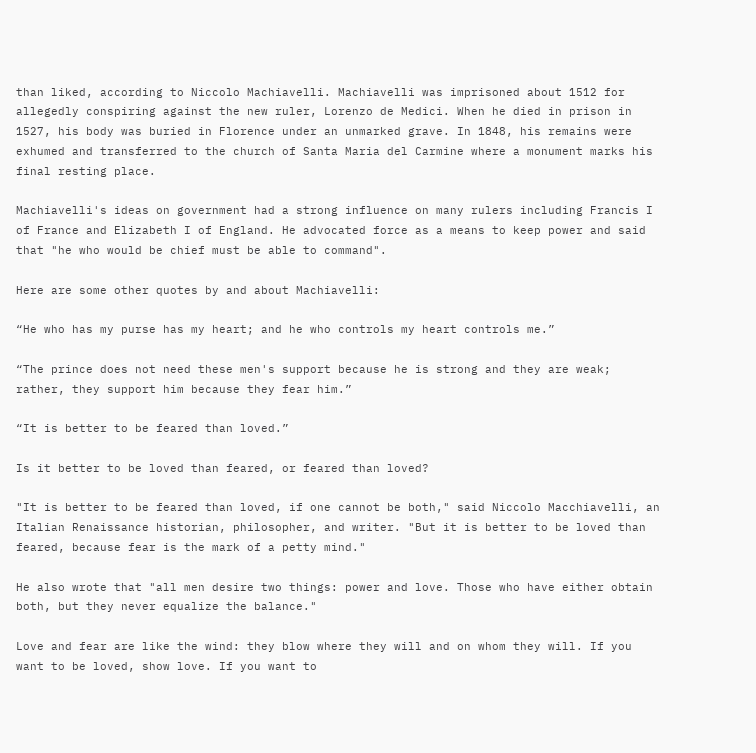than liked, according to Niccolo Machiavelli. Machiavelli was imprisoned about 1512 for allegedly conspiring against the new ruler, Lorenzo de Medici. When he died in prison in 1527, his body was buried in Florence under an unmarked grave. In 1848, his remains were exhumed and transferred to the church of Santa Maria del Carmine where a monument marks his final resting place.

Machiavelli's ideas on government had a strong influence on many rulers including Francis I of France and Elizabeth I of England. He advocated force as a means to keep power and said that "he who would be chief must be able to command".

Here are some other quotes by and about Machiavelli:

“He who has my purse has my heart; and he who controls my heart controls me.”

“The prince does not need these men's support because he is strong and they are weak; rather, they support him because they fear him.”

“It is better to be feared than loved.”

Is it better to be loved than feared, or feared than loved?

"It is better to be feared than loved, if one cannot be both," said Niccolo Macchiavelli, an Italian Renaissance historian, philosopher, and writer. "But it is better to be loved than feared, because fear is the mark of a petty mind."

He also wrote that "all men desire two things: power and love. Those who have either obtain both, but they never equalize the balance."

Love and fear are like the wind: they blow where they will and on whom they will. If you want to be loved, show love. If you want to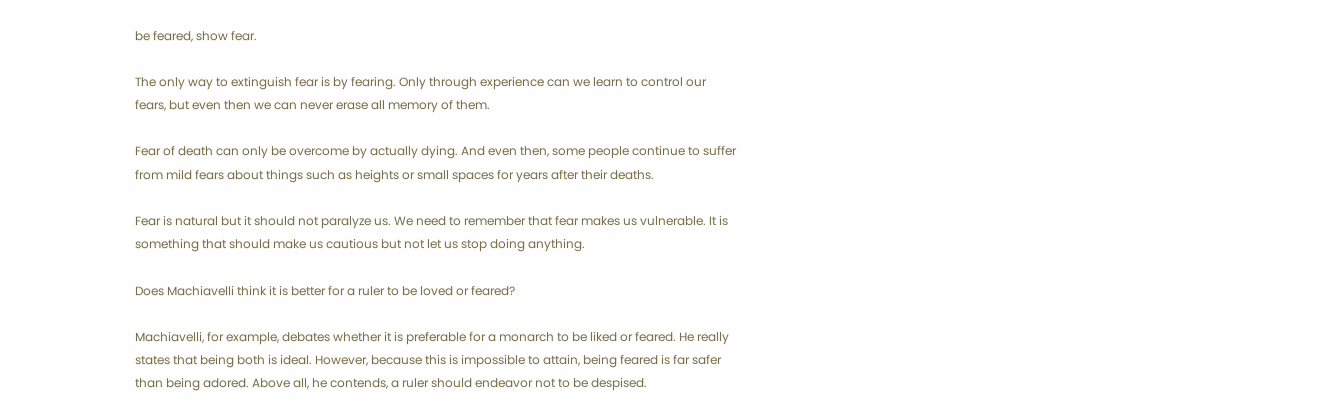be feared, show fear.

The only way to extinguish fear is by fearing. Only through experience can we learn to control our fears, but even then we can never erase all memory of them.

Fear of death can only be overcome by actually dying. And even then, some people continue to suffer from mild fears about things such as heights or small spaces for years after their deaths.

Fear is natural but it should not paralyze us. We need to remember that fear makes us vulnerable. It is something that should make us cautious but not let us stop doing anything.

Does Machiavelli think it is better for a ruler to be loved or feared?

Machiavelli, for example, debates whether it is preferable for a monarch to be liked or feared. He really states that being both is ideal. However, because this is impossible to attain, being feared is far safer than being adored. Above all, he contends, a ruler should endeavor not to be despised.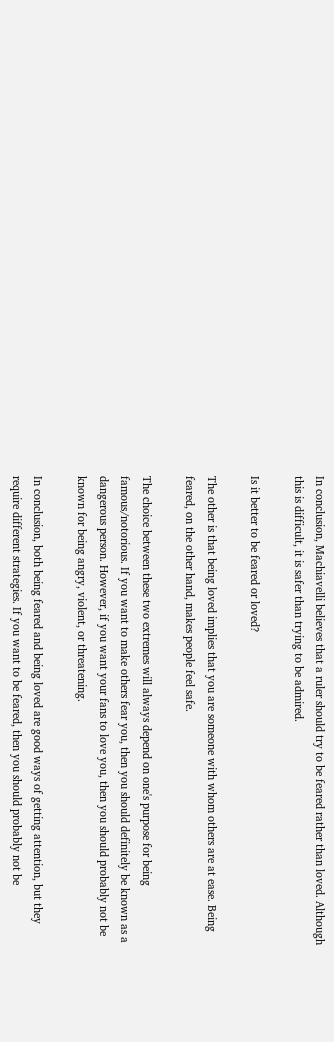In conclusion, Machiavelli believes that a ruler should try to be feared rather than loved. Although this is difficult, it is safer than trying to be admired.

Is it better to be feared or loved?

The other is that being loved implies that you are someone with whom others are at ease. Being feared, on the other hand, makes people feel safe.

The choice between these two extremes will always depend on one's purpose for being famous/notorious. If you want to make others fear you, then you should definitely be known as a dangerous person. However, if you want your fans to love you, then you should probably not be known for being angry, violent, or threatening.

In conclusion, both being feared and being loved are good ways of getting attention, but they require different strategies. If you want to be feared, then you should probably not be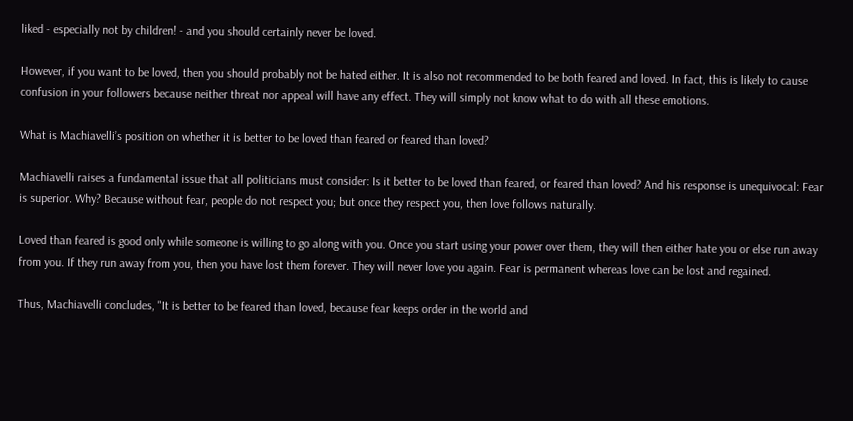liked - especially not by children! - and you should certainly never be loved.

However, if you want to be loved, then you should probably not be hated either. It is also not recommended to be both feared and loved. In fact, this is likely to cause confusion in your followers because neither threat nor appeal will have any effect. They will simply not know what to do with all these emotions.

What is Machiavelli’s position on whether it is better to be loved than feared or feared than loved?

Machiavelli raises a fundamental issue that all politicians must consider: Is it better to be loved than feared, or feared than loved? And his response is unequivocal: Fear is superior. Why? Because without fear, people do not respect you; but once they respect you, then love follows naturally.

Loved than feared is good only while someone is willing to go along with you. Once you start using your power over them, they will then either hate you or else run away from you. If they run away from you, then you have lost them forever. They will never love you again. Fear is permanent whereas love can be lost and regained.

Thus, Machiavelli concludes, "It is better to be feared than loved, because fear keeps order in the world and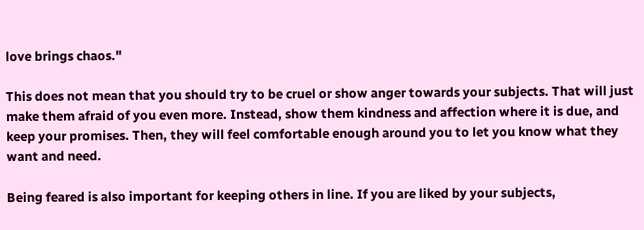love brings chaos."

This does not mean that you should try to be cruel or show anger towards your subjects. That will just make them afraid of you even more. Instead, show them kindness and affection where it is due, and keep your promises. Then, they will feel comfortable enough around you to let you know what they want and need.

Being feared is also important for keeping others in line. If you are liked by your subjects,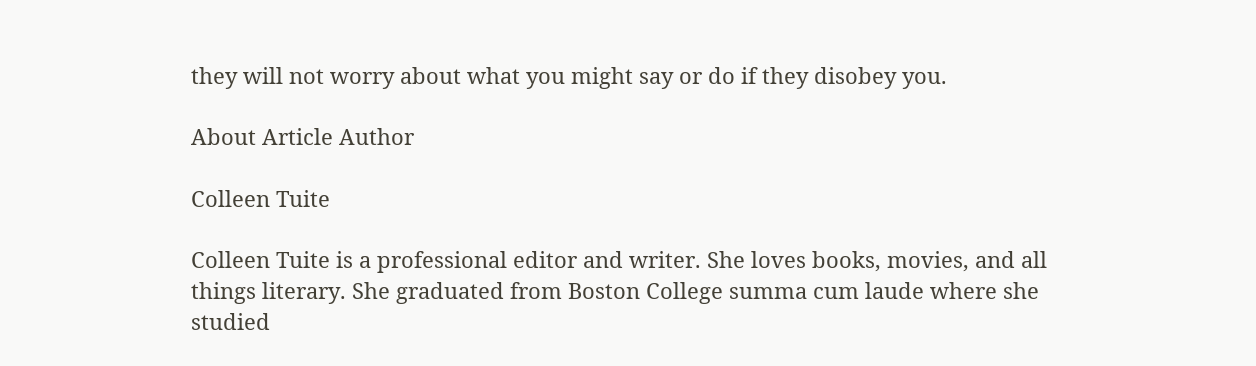they will not worry about what you might say or do if they disobey you.

About Article Author

Colleen Tuite

Colleen Tuite is a professional editor and writer. She loves books, movies, and all things literary. She graduated from Boston College summa cum laude where she studied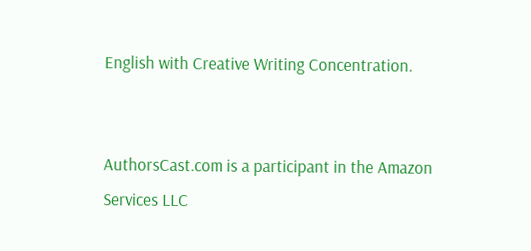English with Creative Writing Concentration.


AuthorsCast.com is a participant in the Amazon Services LLC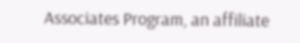Associates Program, an affiliate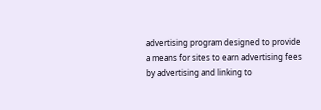advertising program designed to provide a means for sites to earn advertising fees by advertising and linking to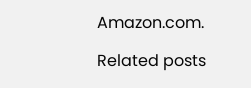Amazon.com.

Related posts